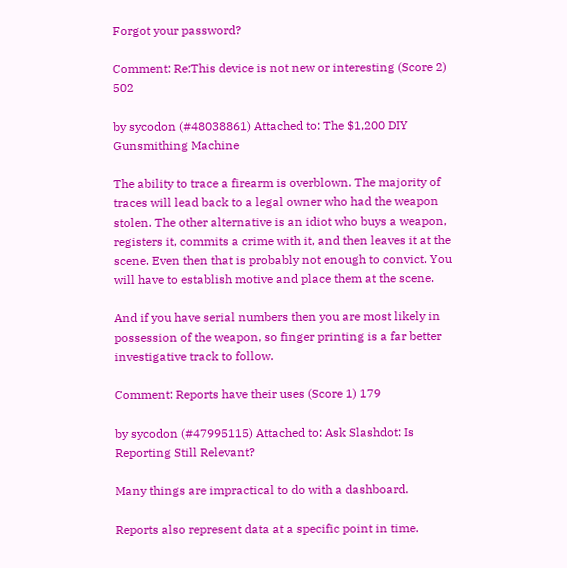Forgot your password?

Comment: Re:This device is not new or interesting (Score 2) 502

by sycodon (#48038861) Attached to: The $1,200 DIY Gunsmithing Machine

The ability to trace a firearm is overblown. The majority of traces will lead back to a legal owner who had the weapon stolen. The other alternative is an idiot who buys a weapon, registers it, commits a crime with it, and then leaves it at the scene. Even then that is probably not enough to convict. You will have to establish motive and place them at the scene.

And if you have serial numbers then you are most likely in possession of the weapon, so finger printing is a far better investigative track to follow.

Comment: Reports have their uses (Score 1) 179

by sycodon (#47995115) Attached to: Ask Slashdot: Is Reporting Still Relevant?

Many things are impractical to do with a dashboard.

Reports also represent data at a specific point in time.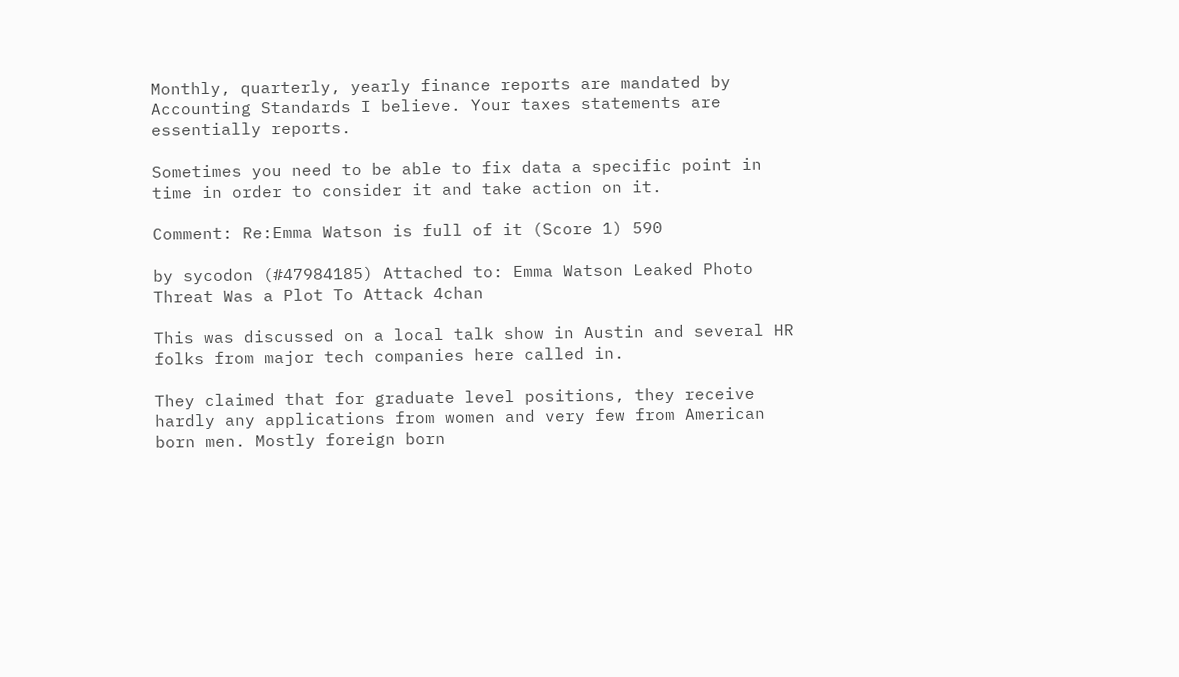Monthly, quarterly, yearly finance reports are mandated by Accounting Standards I believe. Your taxes statements are essentially reports.

Sometimes you need to be able to fix data a specific point in time in order to consider it and take action on it.

Comment: Re:Emma Watson is full of it (Score 1) 590

by sycodon (#47984185) Attached to: Emma Watson Leaked Photo Threat Was a Plot To Attack 4chan

This was discussed on a local talk show in Austin and several HR folks from major tech companies here called in.

They claimed that for graduate level positions, they receive hardly any applications from women and very few from American born men. Mostly foreign born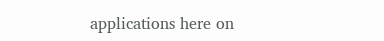applications here on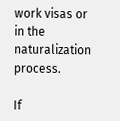work visas or in the naturalization process.

If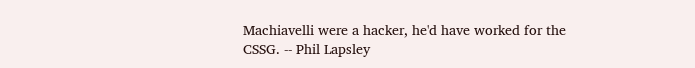Machiavelli were a hacker, he'd have worked for the CSSG. -- Phil Lapsley